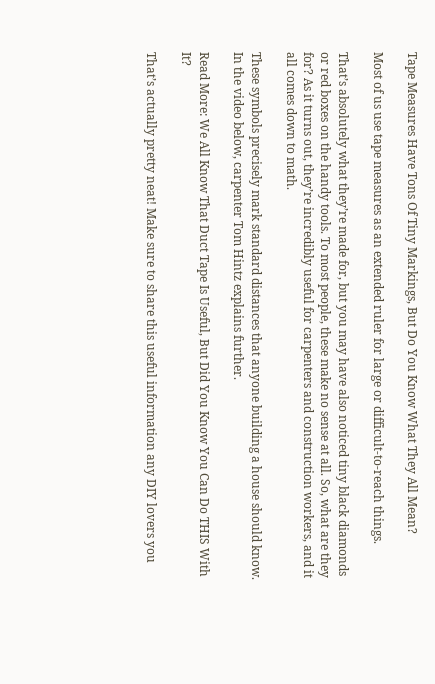Tape Measures Have Tons Of Tiny Markings, But Do You Know What They All Mean?

Most of us use tape measures as an extended ruler for large or difficult-to-reach things.

That’s absolutely what they’re made for, but you may have also noticed tiny black diamonds or red boxes on the handy tools. To most people, these make no sense at all. So, what are they for? As it turns out, they’re incredibly useful for carpenters and construction workers, and it all comes down to math.

These symbols precisely mark standard distances that anyone building a house should know. In the video below, carpenter Tom Hintz explains further.

Read More: We All Know That Duct Tape Is Useful, But Did You Know You Can Do THIS With It?

That’s actually pretty neat! Make sure to share this useful information any DIY lovers you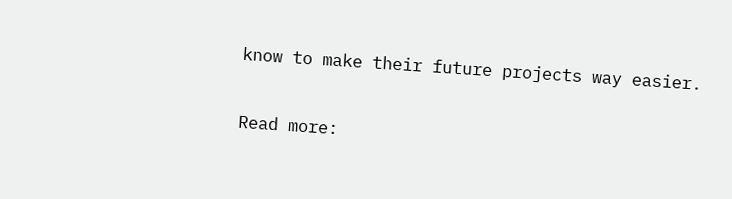know to make their future projects way easier.

Read more: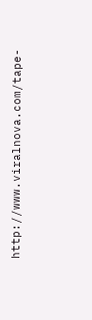http://www.viralnova.com/tape-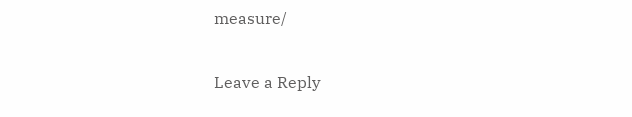measure/

Leave a Reply